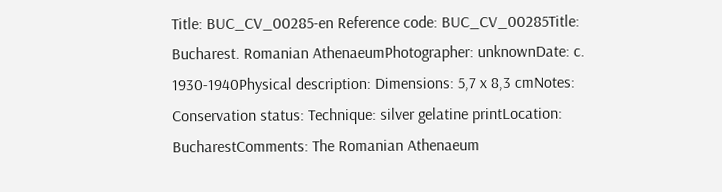Title: BUC_CV_00285-en Reference code: BUC_CV_00285Title: Bucharest. Romanian AthenaeumPhotographer: unknownDate: c. 1930-1940Physical description: Dimensions: 5,7 x 8,3 cmNotes: Conservation status: Technique: silver gelatine printLocation: BucharestComments: The Romanian Athenaeum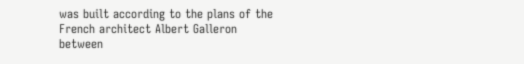was built according to the plans of the French architect Albert Galleron between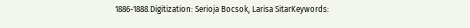1886-1888.Digitization: Serioja Bocsok, Larisa SitarKeywords: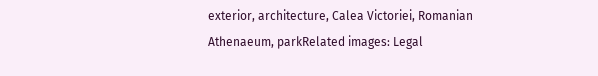exterior, architecture, Calea Victoriei, Romanian Athenaeum, parkRelated images: Legal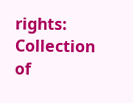rights: Collection of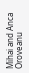Mihai and Anca Oroveanu